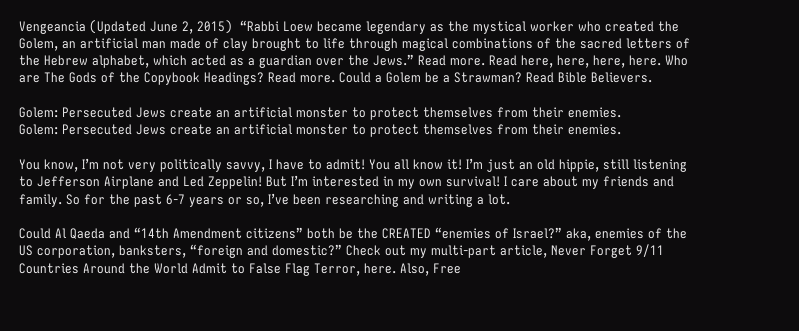Vengeancia (Updated June 2, 2015)  “Rabbi Loew became legendary as the mystical worker who created the Golem, an artificial man made of clay brought to life through magical combinations of the sacred letters of the Hebrew alphabet, which acted as a guardian over the Jews.” Read more. Read here, here, here, here. Who are The Gods of the Copybook Headings? Read more. Could a Golem be a Strawman? Read Bible Believers.

Golem: Persecuted Jews create an artificial monster to protect themselves from their enemies.
Golem: Persecuted Jews create an artificial monster to protect themselves from their enemies.

You know, I’m not very politically savvy, I have to admit! You all know it! I’m just an old hippie, still listening to Jefferson Airplane and Led Zeppelin! But I’m interested in my own survival! I care about my friends and family. So for the past 6-7 years or so, I’ve been researching and writing a lot.

Could Al Qaeda and “14th Amendment citizens” both be the CREATED “enemies of Israel?” aka, enemies of the US corporation, banksters, “foreign and domestic?” Check out my multi-part article, Never Forget 9/11 Countries Around the World Admit to False Flag Terror, here. Also, Free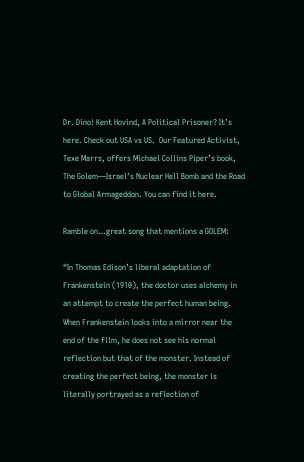Dr. Dino! Kent Hovind, A Political Prisoner? It’s here. Check out USA vs US.  Our Featured Activist, Texe Marrs, offers Michael Collins Piper’s book, The Golem—Israel’s Nuclear Hell Bomb and the Road to Global Armageddon. You can find it here.

Ramble on…great song that mentions a GOLEM:

“In Thomas Edison’s liberal adaptation of Frankenstein (1910), the doctor uses alchemy in an attempt to create the perfect human being. When Frankenstein looks into a mirror near the end of the film, he does not see his normal reflection but that of the monster. Instead of creating the perfect being, the monster is literally portrayed as a reflection of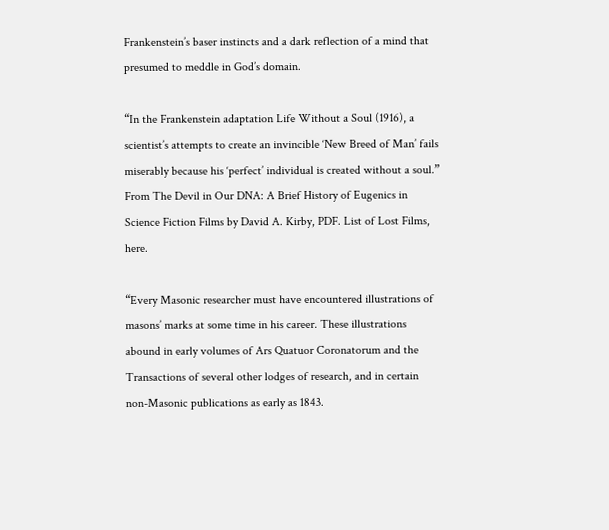Frankenstein’s baser instincts and a dark reflection of a mind that presumed to meddle in God’s domain.

“In the Frankenstein adaptation Life Without a Soul (1916), a scientist’s attempts to create an invincible ‘New Breed of Man’ fails miserably because his ‘perfect’ individual is created without a soul.” From The Devil in Our DNA: A Brief History of Eugenics in Science Fiction Films by David A. Kirby, PDF. List of Lost Films, here.

“Every Masonic researcher must have encountered illustrations of masons’ marks at some time in his career. These illustrations abound in early volumes of Ars Quatuor Coronatorum and the Transactions of several other lodges of research, and in certain non-Masonic publications as early as 1843.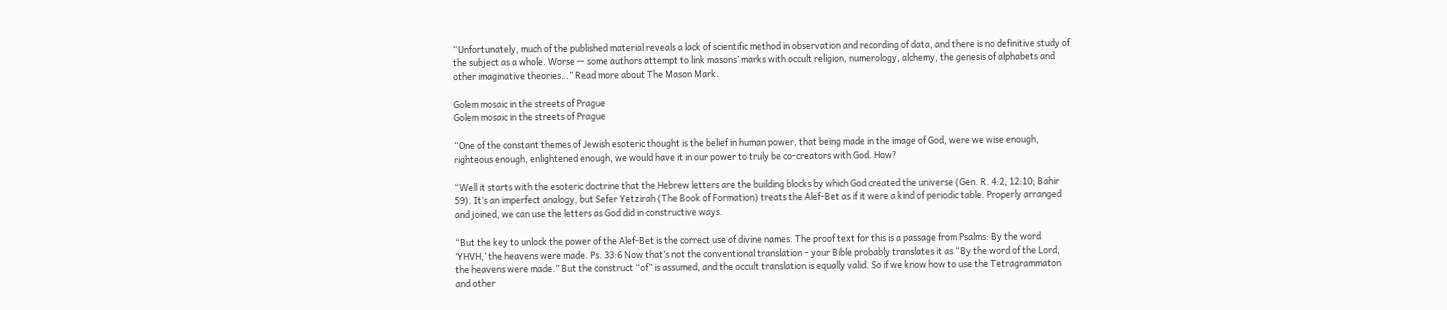“Unfortunately, much of the published material reveals a lack of scientific method in observation and recording of data, and there is no definitive study of the subject as a whole. Worse — some authors attempt to link masons’ marks with occult religion, numerology, alchemy, the genesis of alphabets and other imaginative theories…” Read more about The Mason Mark.

Golem mosaic in the streets of Prague
Golem mosaic in the streets of Prague

“One of the constant themes of Jewish esoteric thought is the belief in human power, that being made in the image of God, were we wise enough, righteous enough, enlightened enough, we would have it in our power to truly be co-creators with God. How?

“Well it starts with the esoteric doctrine that the Hebrew letters are the building blocks by which God created the universe (Gen. R. 4:2, 12:10; Bahir 59). It’s an imperfect analogy, but Sefer Yetzirah (The Book of Formation) treats the Alef-Bet as if it were a kind of periodic table. Properly arranged and joined, we can use the letters as God did in constructive ways.

“But the key to unlock the power of the Alef-Bet is the correct use of divine names. The proof text for this is a passage from Psalms: By the word ‘YHVH,’ the heavens were made. Ps. 33:6 Now that’s not the conventional translation – your Bible probably translates it as “By the word of the Lord, the heavens were made.” But the construct “of” is assumed, and the occult translation is equally valid. So if we know how to use the Tetragrammaton and other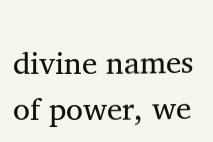divine names of power, we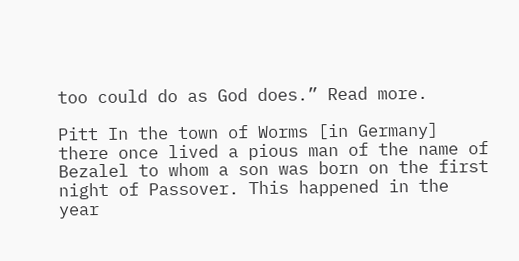too could do as God does.” Read more.

Pitt In the town of Worms [in Germany] there once lived a pious man of the name of Bezalel to whom a son was born on the first night of Passover. This happened in the year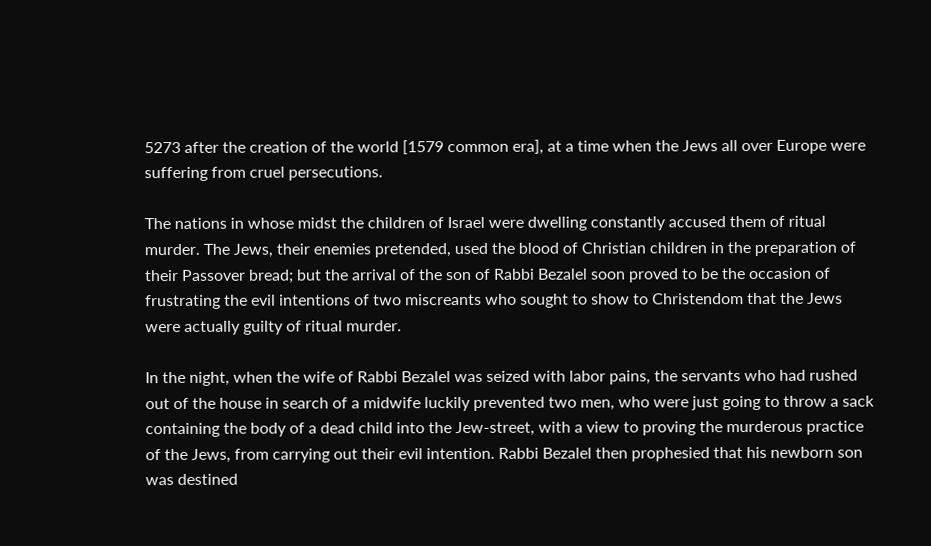5273 after the creation of the world [1579 common era], at a time when the Jews all over Europe were suffering from cruel persecutions.

The nations in whose midst the children of Israel were dwelling constantly accused them of ritual murder. The Jews, their enemies pretended, used the blood of Christian children in the preparation of their Passover bread; but the arrival of the son of Rabbi Bezalel soon proved to be the occasion of frustrating the evil intentions of two miscreants who sought to show to Christendom that the Jews were actually guilty of ritual murder.

In the night, when the wife of Rabbi Bezalel was seized with labor pains, the servants who had rushed out of the house in search of a midwife luckily prevented two men, who were just going to throw a sack containing the body of a dead child into the Jew-street, with a view to proving the murderous practice of the Jews, from carrying out their evil intention. Rabbi Bezalel then prophesied that his newborn son was destined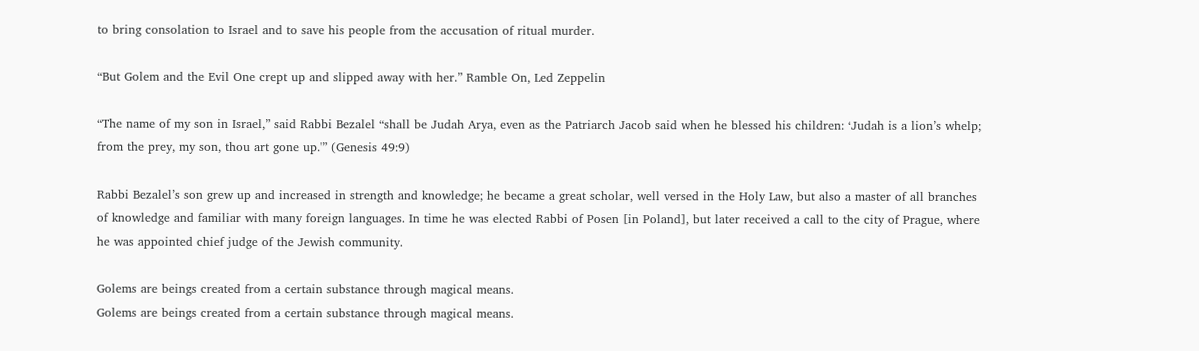to bring consolation to Israel and to save his people from the accusation of ritual murder.

“But Golem and the Evil One crept up and slipped away with her.” Ramble On, Led Zeppelin

“The name of my son in Israel,” said Rabbi Bezalel “shall be Judah Arya, even as the Patriarch Jacob said when he blessed his children: ‘Judah is a lion’s whelp; from the prey, my son, thou art gone up.'” (Genesis 49:9)

Rabbi Bezalel’s son grew up and increased in strength and knowledge; he became a great scholar, well versed in the Holy Law, but also a master of all branches of knowledge and familiar with many foreign languages. In time he was elected Rabbi of Posen [in Poland], but later received a call to the city of Prague, where he was appointed chief judge of the Jewish community.

Golems are beings created from a certain substance through magical means.
Golems are beings created from a certain substance through magical means.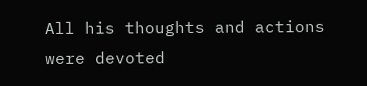All his thoughts and actions were devoted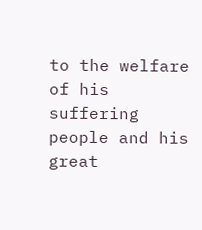to the welfare of his suffering people and his great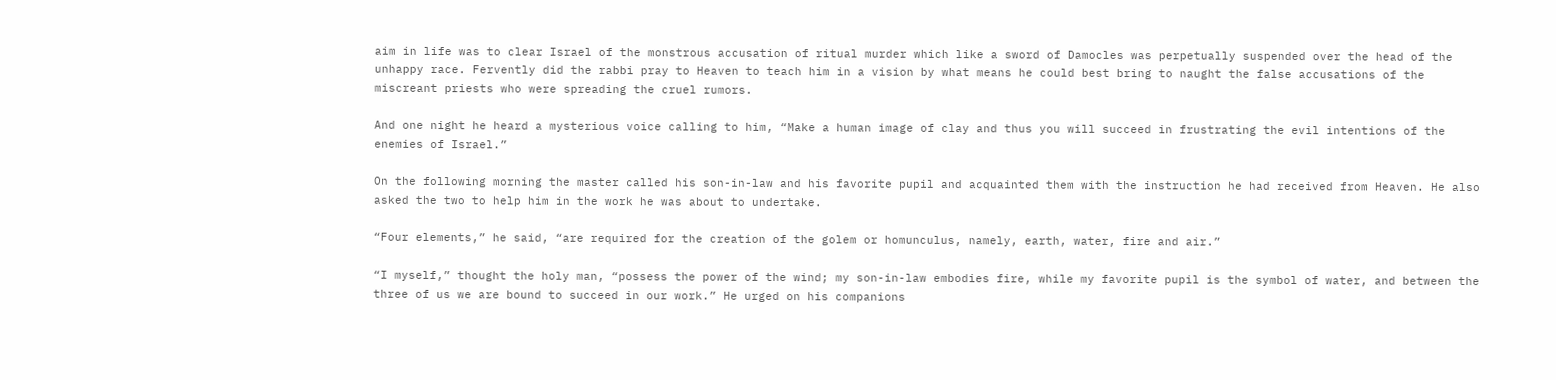aim in life was to clear Israel of the monstrous accusation of ritual murder which like a sword of Damocles was perpetually suspended over the head of the unhappy race. Fervently did the rabbi pray to Heaven to teach him in a vision by what means he could best bring to naught the false accusations of the miscreant priests who were spreading the cruel rumors.

And one night he heard a mysterious voice calling to him, “Make a human image of clay and thus you will succeed in frustrating the evil intentions of the enemies of Israel.”

On the following morning the master called his son-in-law and his favorite pupil and acquainted them with the instruction he had received from Heaven. He also asked the two to help him in the work he was about to undertake.

“Four elements,” he said, “are required for the creation of the golem or homunculus, namely, earth, water, fire and air.”

“I myself,” thought the holy man, “possess the power of the wind; my son-in-law embodies fire, while my favorite pupil is the symbol of water, and between the three of us we are bound to succeed in our work.” He urged on his companions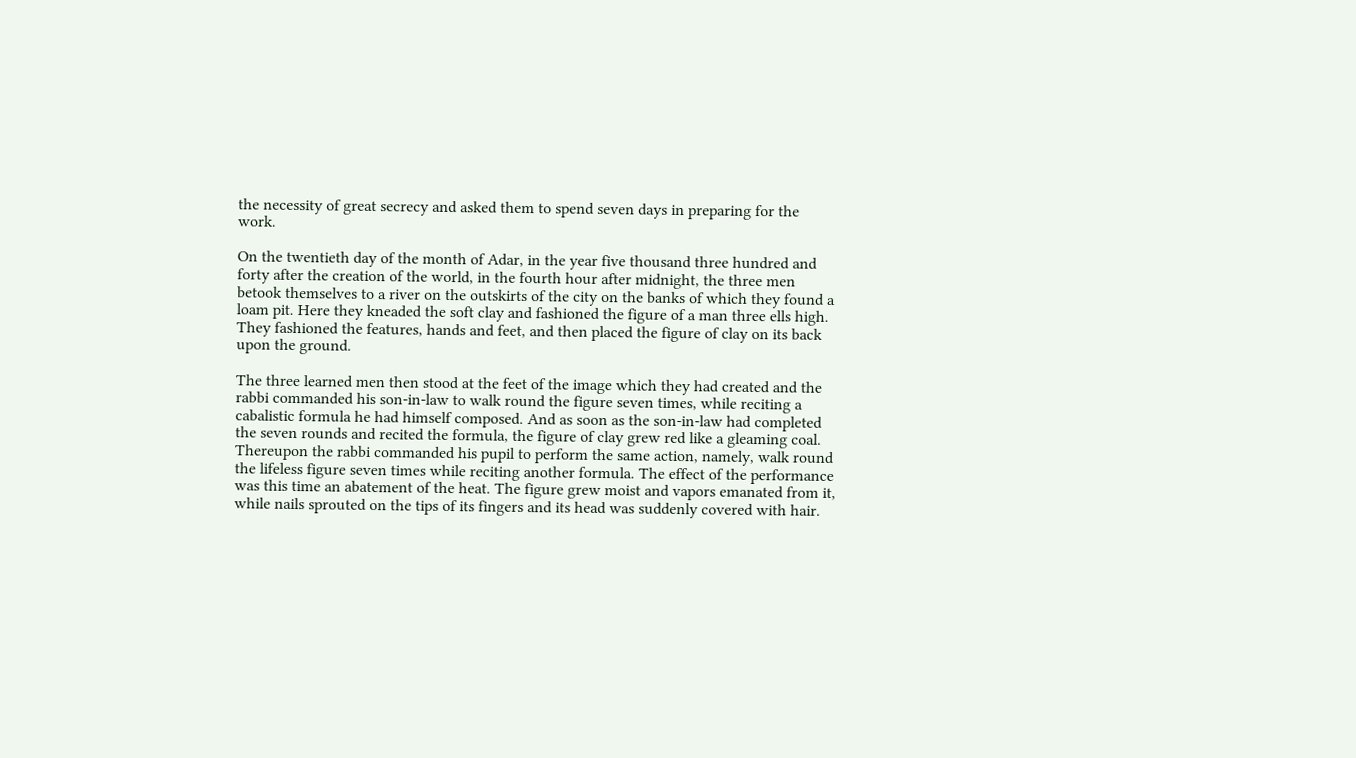the necessity of great secrecy and asked them to spend seven days in preparing for the work.

On the twentieth day of the month of Adar, in the year five thousand three hundred and forty after the creation of the world, in the fourth hour after midnight, the three men betook themselves to a river on the outskirts of the city on the banks of which they found a loam pit. Here they kneaded the soft clay and fashioned the figure of a man three ells high. They fashioned the features, hands and feet, and then placed the figure of clay on its back upon the ground.

The three learned men then stood at the feet of the image which they had created and the rabbi commanded his son-in-law to walk round the figure seven times, while reciting a cabalistic formula he had himself composed. And as soon as the son-in-law had completed the seven rounds and recited the formula, the figure of clay grew red like a gleaming coal. Thereupon the rabbi commanded his pupil to perform the same action, namely, walk round the lifeless figure seven times while reciting another formula. The effect of the performance was this time an abatement of the heat. The figure grew moist and vapors emanated from it, while nails sprouted on the tips of its fingers and its head was suddenly covered with hair.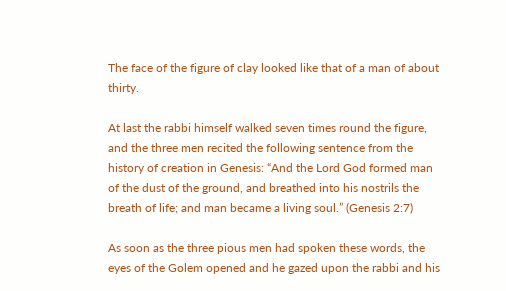The face of the figure of clay looked like that of a man of about thirty.

At last the rabbi himself walked seven times round the figure, and the three men recited the following sentence from the history of creation in Genesis: “And the Lord God formed man of the dust of the ground, and breathed into his nostrils the breath of life; and man became a living soul.” (Genesis 2:7)

As soon as the three pious men had spoken these words, the eyes of the Golem opened and he gazed upon the rabbi and his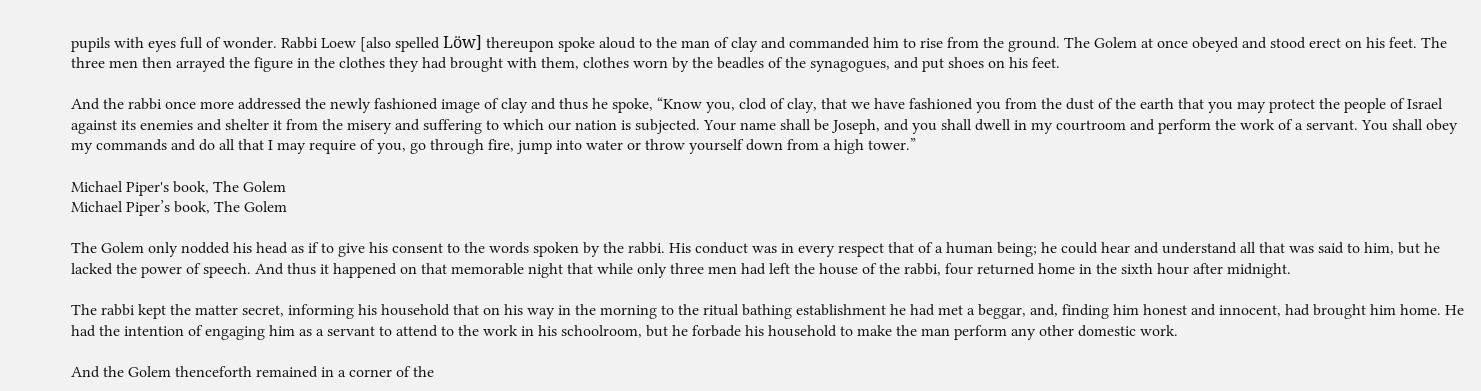pupils with eyes full of wonder. Rabbi Loew [also spelled Löw] thereupon spoke aloud to the man of clay and commanded him to rise from the ground. The Golem at once obeyed and stood erect on his feet. The three men then arrayed the figure in the clothes they had brought with them, clothes worn by the beadles of the synagogues, and put shoes on his feet.

And the rabbi once more addressed the newly fashioned image of clay and thus he spoke, “Know you, clod of clay, that we have fashioned you from the dust of the earth that you may protect the people of Israel against its enemies and shelter it from the misery and suffering to which our nation is subjected. Your name shall be Joseph, and you shall dwell in my courtroom and perform the work of a servant. You shall obey my commands and do all that I may require of you, go through fire, jump into water or throw yourself down from a high tower.”

Michael Piper's book, The Golem
Michael Piper’s book, The Golem

The Golem only nodded his head as if to give his consent to the words spoken by the rabbi. His conduct was in every respect that of a human being; he could hear and understand all that was said to him, but he lacked the power of speech. And thus it happened on that memorable night that while only three men had left the house of the rabbi, four returned home in the sixth hour after midnight.

The rabbi kept the matter secret, informing his household that on his way in the morning to the ritual bathing establishment he had met a beggar, and, finding him honest and innocent, had brought him home. He had the intention of engaging him as a servant to attend to the work in his schoolroom, but he forbade his household to make the man perform any other domestic work.

And the Golem thenceforth remained in a corner of the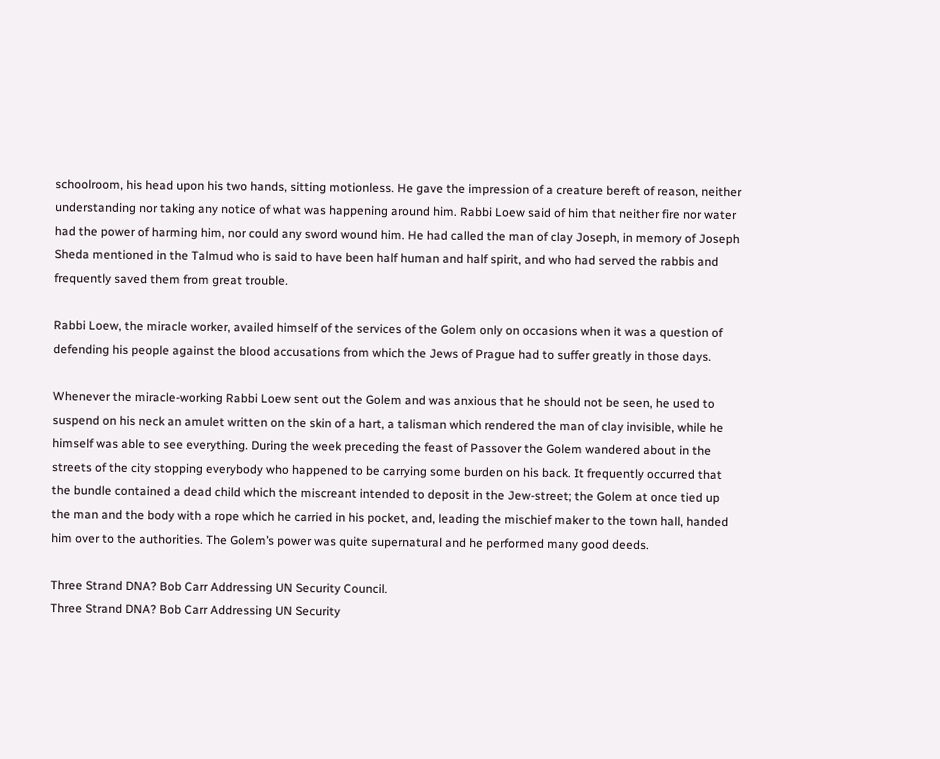schoolroom, his head upon his two hands, sitting motionless. He gave the impression of a creature bereft of reason, neither understanding nor taking any notice of what was happening around him. Rabbi Loew said of him that neither fire nor water had the power of harming him, nor could any sword wound him. He had called the man of clay Joseph, in memory of Joseph Sheda mentioned in the Talmud who is said to have been half human and half spirit, and who had served the rabbis and frequently saved them from great trouble.

Rabbi Loew, the miracle worker, availed himself of the services of the Golem only on occasions when it was a question of defending his people against the blood accusations from which the Jews of Prague had to suffer greatly in those days.

Whenever the miracle-working Rabbi Loew sent out the Golem and was anxious that he should not be seen, he used to suspend on his neck an amulet written on the skin of a hart, a talisman which rendered the man of clay invisible, while he himself was able to see everything. During the week preceding the feast of Passover the Golem wandered about in the streets of the city stopping everybody who happened to be carrying some burden on his back. It frequently occurred that the bundle contained a dead child which the miscreant intended to deposit in the Jew-street; the Golem at once tied up the man and the body with a rope which he carried in his pocket, and, leading the mischief maker to the town hall, handed him over to the authorities. The Golem’s power was quite supernatural and he performed many good deeds.

Three Strand DNA? Bob Carr Addressing UN Security Council.
Three Strand DNA? Bob Carr Addressing UN Security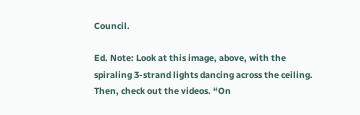Council.

Ed. Note: Look at this image, above, with the spiraling 3-strand lights dancing across the ceiling. Then, check out the videos. “On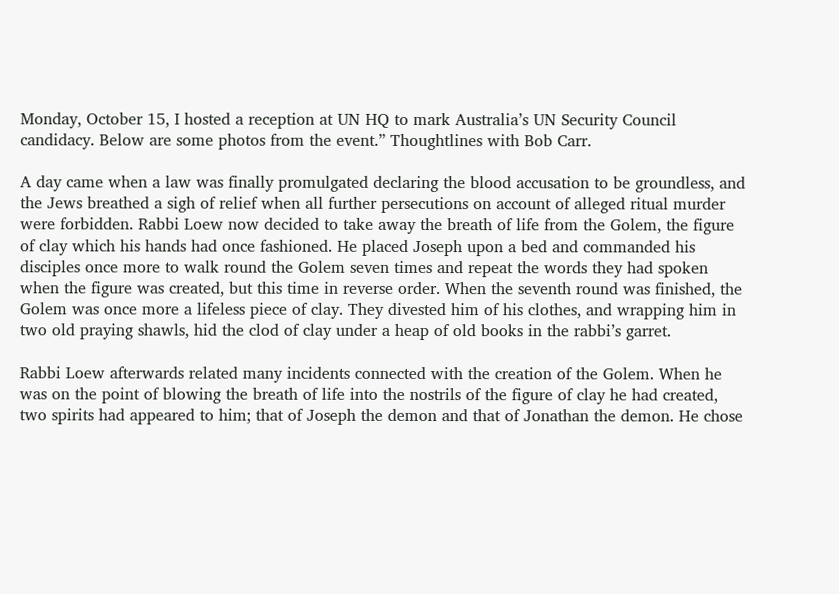Monday, October 15, I hosted a reception at UN HQ to mark Australia’s UN Security Council candidacy. Below are some photos from the event.” Thoughtlines with Bob Carr.

A day came when a law was finally promulgated declaring the blood accusation to be groundless, and the Jews breathed a sigh of relief when all further persecutions on account of alleged ritual murder were forbidden. Rabbi Loew now decided to take away the breath of life from the Golem, the figure of clay which his hands had once fashioned. He placed Joseph upon a bed and commanded his disciples once more to walk round the Golem seven times and repeat the words they had spoken when the figure was created, but this time in reverse order. When the seventh round was finished, the Golem was once more a lifeless piece of clay. They divested him of his clothes, and wrapping him in two old praying shawls, hid the clod of clay under a heap of old books in the rabbi’s garret.

Rabbi Loew afterwards related many incidents connected with the creation of the Golem. When he was on the point of blowing the breath of life into the nostrils of the figure of clay he had created, two spirits had appeared to him; that of Joseph the demon and that of Jonathan the demon. He chose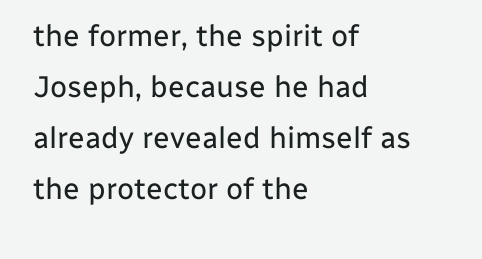the former, the spirit of Joseph, because he had already revealed himself as the protector of the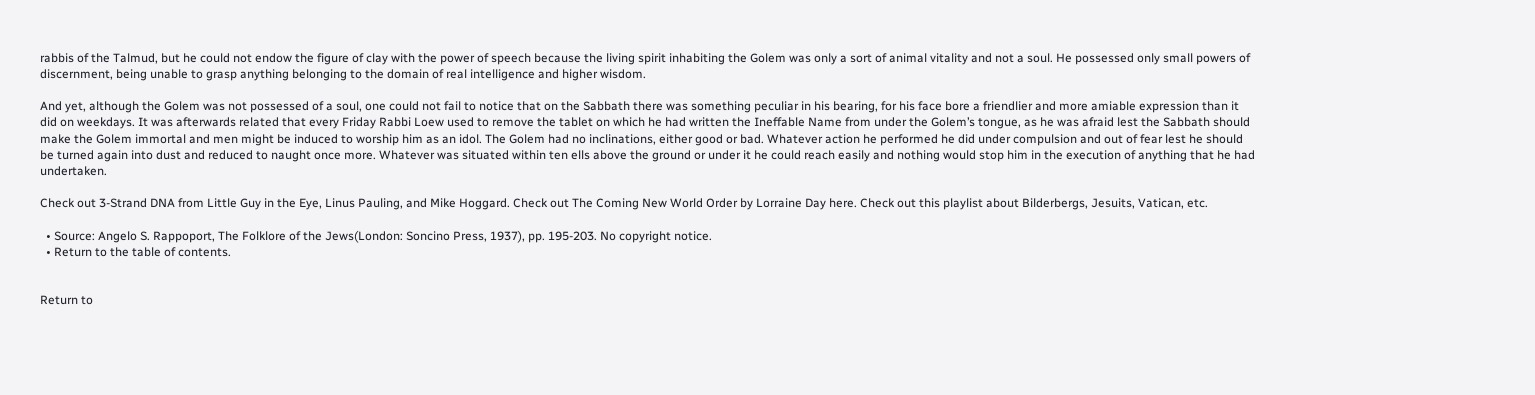rabbis of the Talmud, but he could not endow the figure of clay with the power of speech because the living spirit inhabiting the Golem was only a sort of animal vitality and not a soul. He possessed only small powers of discernment, being unable to grasp anything belonging to the domain of real intelligence and higher wisdom.

And yet, although the Golem was not possessed of a soul, one could not fail to notice that on the Sabbath there was something peculiar in his bearing, for his face bore a friendlier and more amiable expression than it did on weekdays. It was afterwards related that every Friday Rabbi Loew used to remove the tablet on which he had written the Ineffable Name from under the Golem’s tongue, as he was afraid lest the Sabbath should make the Golem immortal and men might be induced to worship him as an idol. The Golem had no inclinations, either good or bad. Whatever action he performed he did under compulsion and out of fear lest he should be turned again into dust and reduced to naught once more. Whatever was situated within ten ells above the ground or under it he could reach easily and nothing would stop him in the execution of anything that he had undertaken.

Check out 3-Strand DNA from Little Guy in the Eye, Linus Pauling, and Mike Hoggard. Check out The Coming New World Order by Lorraine Day here. Check out this playlist about Bilderbergs, Jesuits, Vatican, etc.

  • Source: Angelo S. Rappoport, The Folklore of the Jews(London: Soncino Press, 1937), pp. 195-203. No copyright notice.
  • Return to the table of contents.


Return to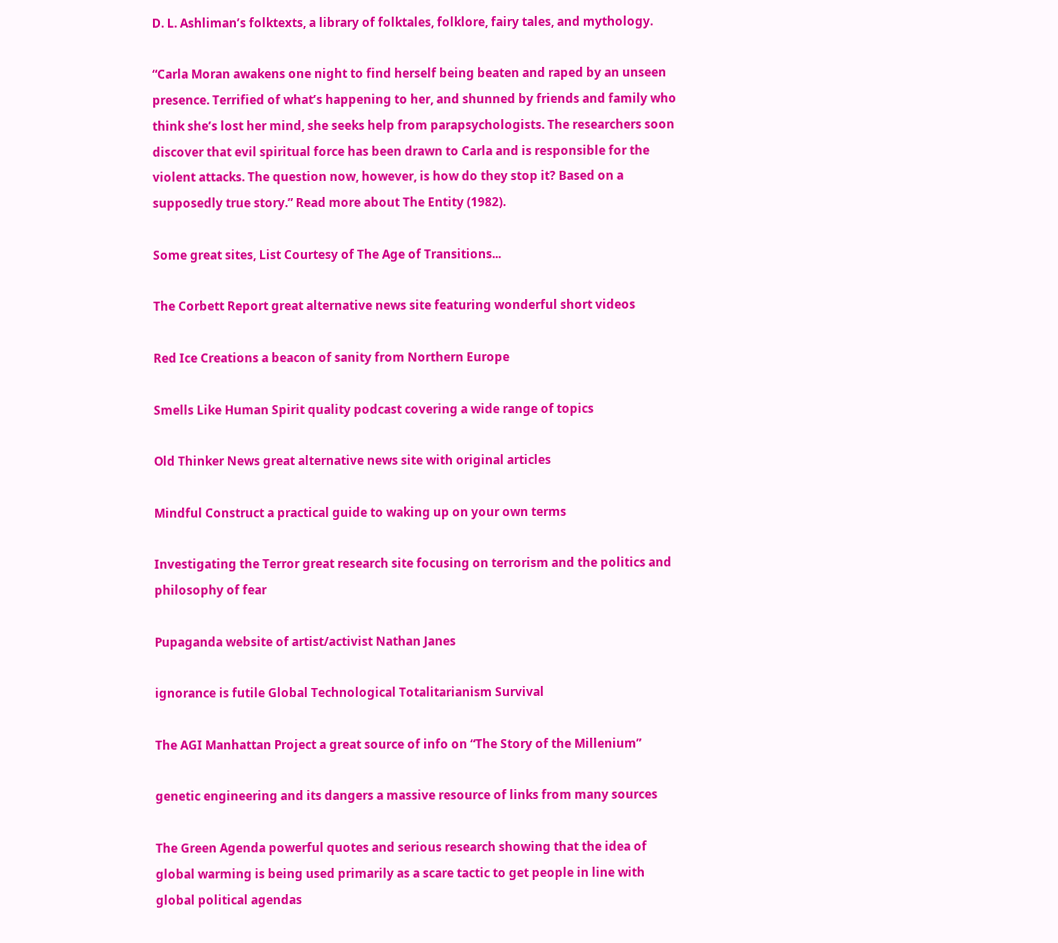D. L. Ashliman’s folktexts, a library of folktales, folklore, fairy tales, and mythology.

“Carla Moran awakens one night to find herself being beaten and raped by an unseen presence. Terrified of what’s happening to her, and shunned by friends and family who think she’s lost her mind, she seeks help from parapsychologists. The researchers soon discover that evil spiritual force has been drawn to Carla and is responsible for the violent attacks. The question now, however, is how do they stop it? Based on a supposedly true story.” Read more about The Entity (1982).

Some great sites, List Courtesy of The Age of Transitions...

The Corbett Report great alternative news site featuring wonderful short videos

Red Ice Creations a beacon of sanity from Northern Europe

Smells Like Human Spirit quality podcast covering a wide range of topics

Old Thinker News great alternative news site with original articles

Mindful Construct a practical guide to waking up on your own terms

Investigating the Terror great research site focusing on terrorism and the politics and philosophy of fear

Pupaganda website of artist/activist Nathan Janes

ignorance is futile Global Technological Totalitarianism Survival

The AGI Manhattan Project a great source of info on “The Story of the Millenium”

genetic engineering and its dangers a massive resource of links from many sources

The Green Agenda powerful quotes and serious research showing that the idea of global warming is being used primarily as a scare tactic to get people in line with global political agendas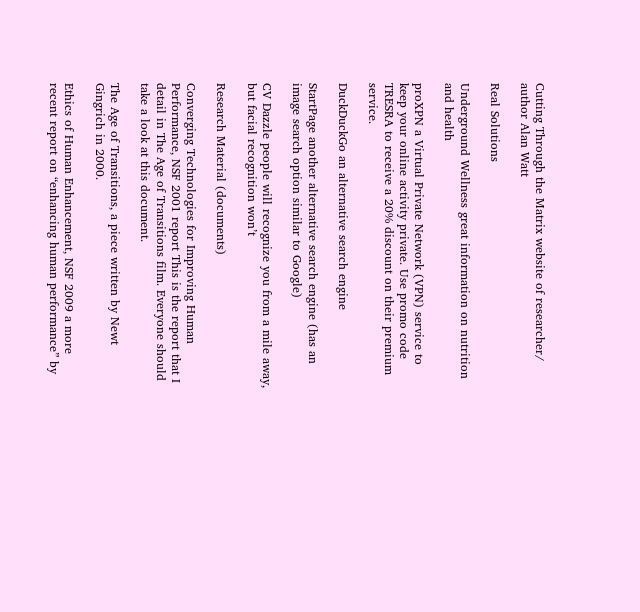Cutting Through the Matrix website of researcher/ author Alan Watt

Real Solutions

Underground Wellness great information on nutrition and health

proXPN a Virtual Private Network (VPN) service to keep your online activity private. Use promo code TRESRA to receive a 20% discount on their premium service.

DuckDuckGo an alternative search engine

StartPage another alternative search engine (has an image search option similar to Google)

CV Dazzle people will recognize you from a mile away, but facial recognition won’t

Research Material (documents)

Converging Technologies for Improving Human Performance, NSF 2001 report This is the report that I detail in The Age of Transitions film. Everyone should take a look at this document.

The Age of Transitions, a piece written by Newt Gingrich in 2000.

Ethics of Human Enhancement, NSF 2009 a more recent report on “enhancing human performance” by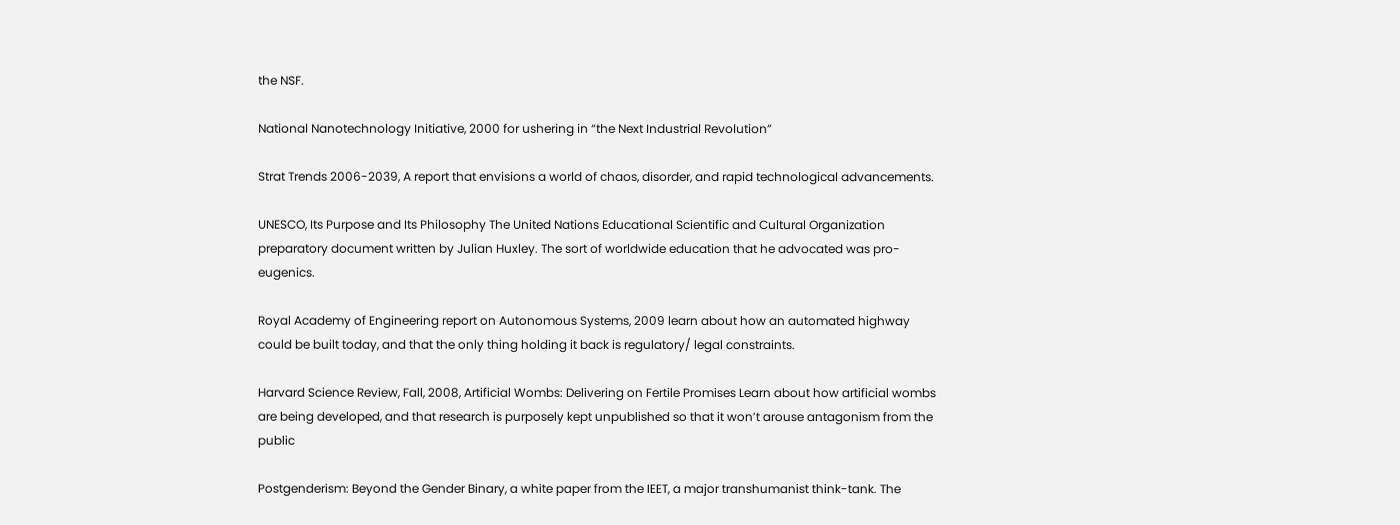the NSF.

National Nanotechnology Initiative, 2000 for ushering in “the Next Industrial Revolution”

Strat Trends 2006-2039, A report that envisions a world of chaos, disorder, and rapid technological advancements.

UNESCO, Its Purpose and Its Philosophy The United Nations Educational Scientific and Cultural Organization preparatory document written by Julian Huxley. The sort of worldwide education that he advocated was pro-eugenics.

Royal Academy of Engineering report on Autonomous Systems, 2009 learn about how an automated highway could be built today, and that the only thing holding it back is regulatory/ legal constraints.

Harvard Science Review, Fall, 2008, Artificial Wombs: Delivering on Fertile Promises Learn about how artificial wombs are being developed, and that research is purposely kept unpublished so that it won’t arouse antagonism from the public

Postgenderism: Beyond the Gender Binary, a white paper from the IEET, a major transhumanist think-tank. The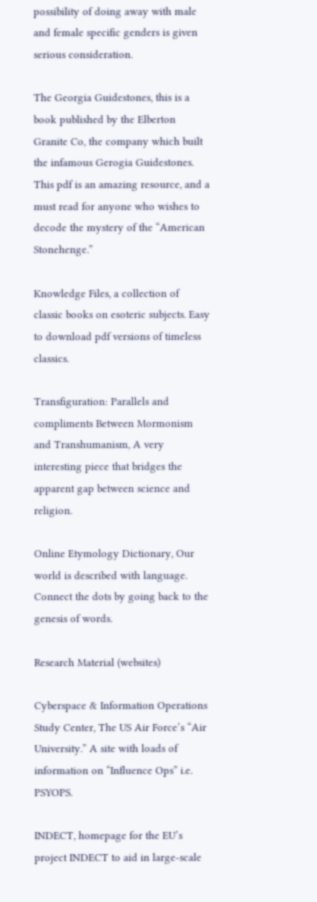possibility of doing away with male and female specific genders is given serious consideration.

The Georgia Guidestones, this is a book published by the Elberton Granite Co, the company which built the infamous Gerogia Guidestones. This pdf is an amazing resource, and a must read for anyone who wishes to decode the mystery of the “American Stonehenge.”

Knowledge Files, a collection of classic books on esoteric subjects. Easy to download pdf versions of timeless classics.

Transfiguration: Parallels and compliments Between Mormonism and Transhumanism, A very interesting piece that bridges the apparent gap between science and religion.

Online Etymology Dictionary, Our world is described with language. Connect the dots by going back to the genesis of words.

Research Material (websites)

Cyberspace & Information Operations Study Center, The US Air Force’s “Air University.” A site with loads of information on “Influence Ops” i.e. PSYOPS.

INDECT, homepage for the EU’s project INDECT to aid in large-scale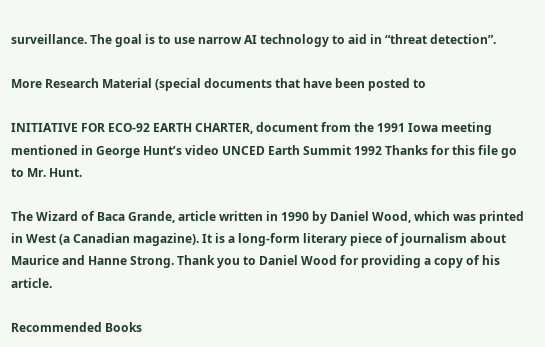surveillance. The goal is to use narrow AI technology to aid in “threat detection”.

More Research Material (special documents that have been posted to

INITIATIVE FOR ECO-92 EARTH CHARTER, document from the 1991 Iowa meeting mentioned in George Hunt’s video UNCED Earth Summit 1992 Thanks for this file go to Mr. Hunt.

The Wizard of Baca Grande, article written in 1990 by Daniel Wood, which was printed in West (a Canadian magazine). It is a long-form literary piece of journalism about Maurice and Hanne Strong. Thank you to Daniel Wood for providing a copy of his article.

Recommended Books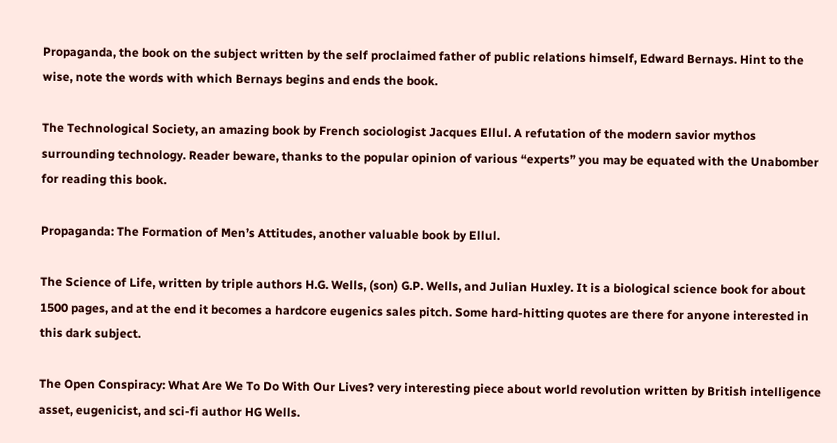Propaganda, the book on the subject written by the self proclaimed father of public relations himself, Edward Bernays. Hint to the wise, note the words with which Bernays begins and ends the book.

The Technological Society, an amazing book by French sociologist Jacques Ellul. A refutation of the modern savior mythos surrounding technology. Reader beware, thanks to the popular opinion of various “experts” you may be equated with the Unabomber for reading this book.

Propaganda: The Formation of Men’s Attitudes, another valuable book by Ellul.

The Science of Life, written by triple authors H.G. Wells, (son) G.P. Wells, and Julian Huxley. It is a biological science book for about 1500 pages, and at the end it becomes a hardcore eugenics sales pitch. Some hard-hitting quotes are there for anyone interested in this dark subject.

The Open Conspiracy: What Are We To Do With Our Lives? very interesting piece about world revolution written by British intelligence asset, eugenicist, and sci-fi author HG Wells.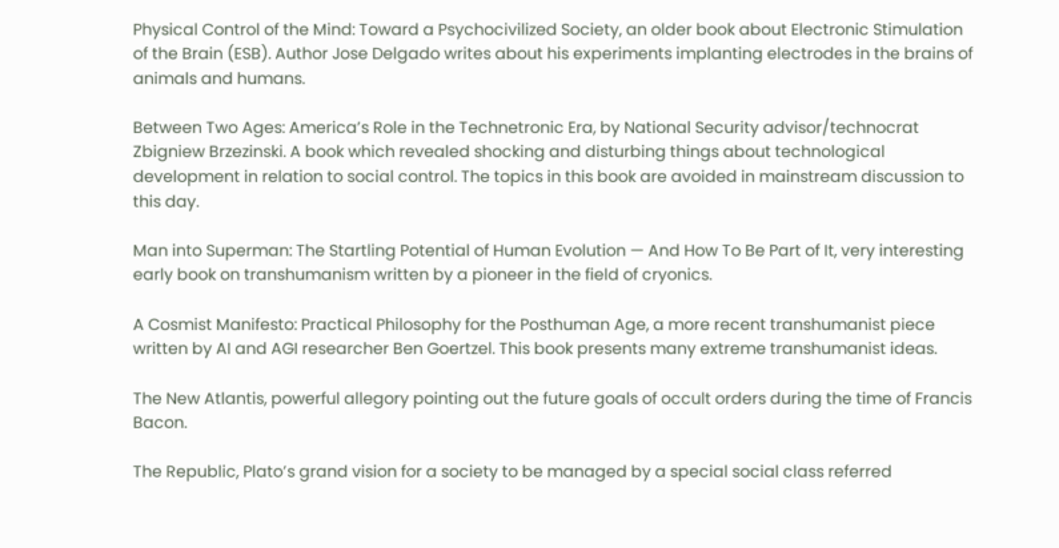Physical Control of the Mind: Toward a Psychocivilized Society, an older book about Electronic Stimulation of the Brain (ESB). Author Jose Delgado writes about his experiments implanting electrodes in the brains of animals and humans.

Between Two Ages: America’s Role in the Technetronic Era, by National Security advisor/technocrat Zbigniew Brzezinski. A book which revealed shocking and disturbing things about technological development in relation to social control. The topics in this book are avoided in mainstream discussion to this day.

Man into Superman: The Startling Potential of Human Evolution — And How To Be Part of It, very interesting early book on transhumanism written by a pioneer in the field of cryonics.

A Cosmist Manifesto: Practical Philosophy for the Posthuman Age, a more recent transhumanist piece written by AI and AGI researcher Ben Goertzel. This book presents many extreme transhumanist ideas.

The New Atlantis, powerful allegory pointing out the future goals of occult orders during the time of Francis Bacon.

The Republic, Plato’s grand vision for a society to be managed by a special social class referred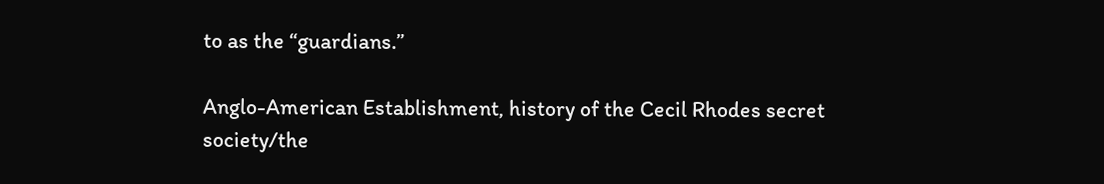to as the “guardians.”

Anglo-American Establishment, history of the Cecil Rhodes secret society/the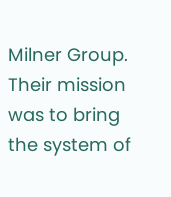Milner Group. Their mission was to bring the system of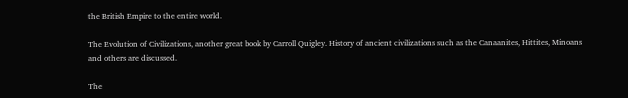the British Empire to the entire world.

The Evolution of Civilizations, another great book by Carroll Quigley. History of ancient civilizations such as the Canaanites, Hittites, Minoans and others are discussed.

The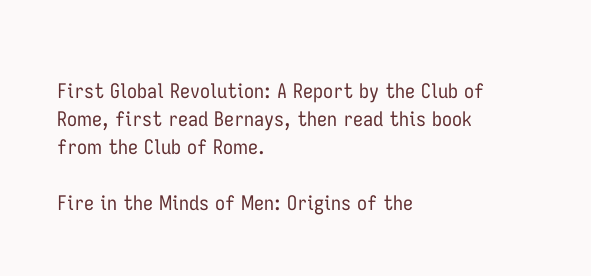First Global Revolution: A Report by the Club of Rome, first read Bernays, then read this book from the Club of Rome.

Fire in the Minds of Men: Origins of the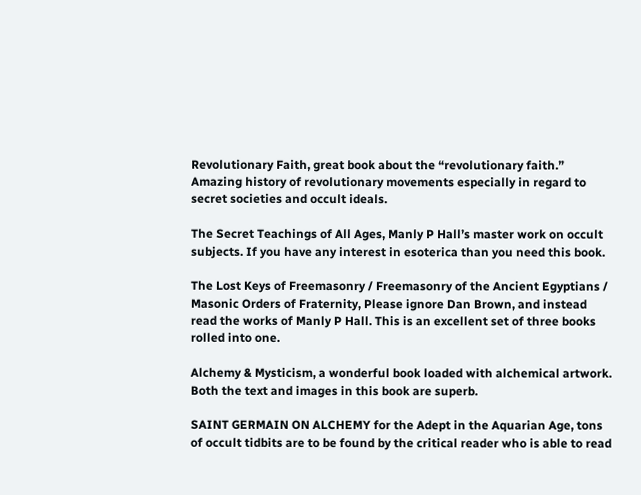Revolutionary Faith, great book about the “revolutionary faith.” Amazing history of revolutionary movements especially in regard to secret societies and occult ideals.

The Secret Teachings of All Ages, Manly P Hall’s master work on occult subjects. If you have any interest in esoterica than you need this book.

The Lost Keys of Freemasonry / Freemasonry of the Ancient Egyptians / Masonic Orders of Fraternity, Please ignore Dan Brown, and instead read the works of Manly P Hall. This is an excellent set of three books rolled into one.

Alchemy & Mysticism, a wonderful book loaded with alchemical artwork. Both the text and images in this book are superb.

SAINT GERMAIN ON ALCHEMY for the Adept in the Aquarian Age, tons of occult tidbits are to be found by the critical reader who is able to read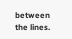between the lines.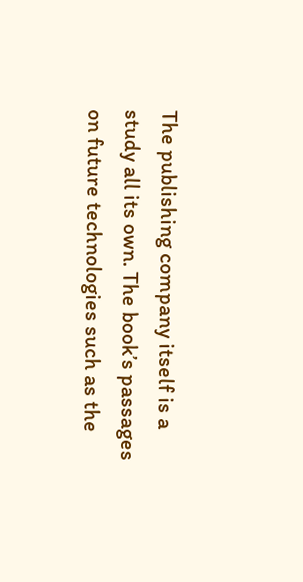The publishing company itself is a study all its own. The book’s passages on future technologies such as the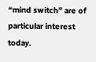“mind switch” are of particular interest today.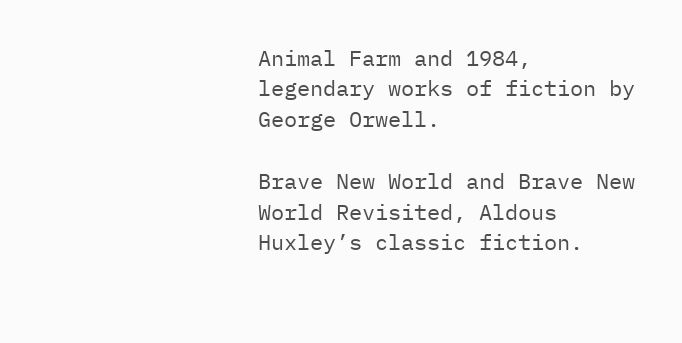Animal Farm and 1984, legendary works of fiction by George Orwell.

Brave New World and Brave New World Revisited, Aldous Huxley’s classic fiction.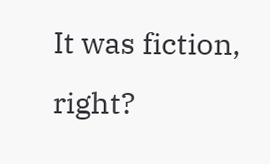It was fiction, right?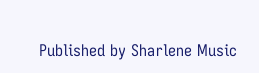Published by Sharlene Music